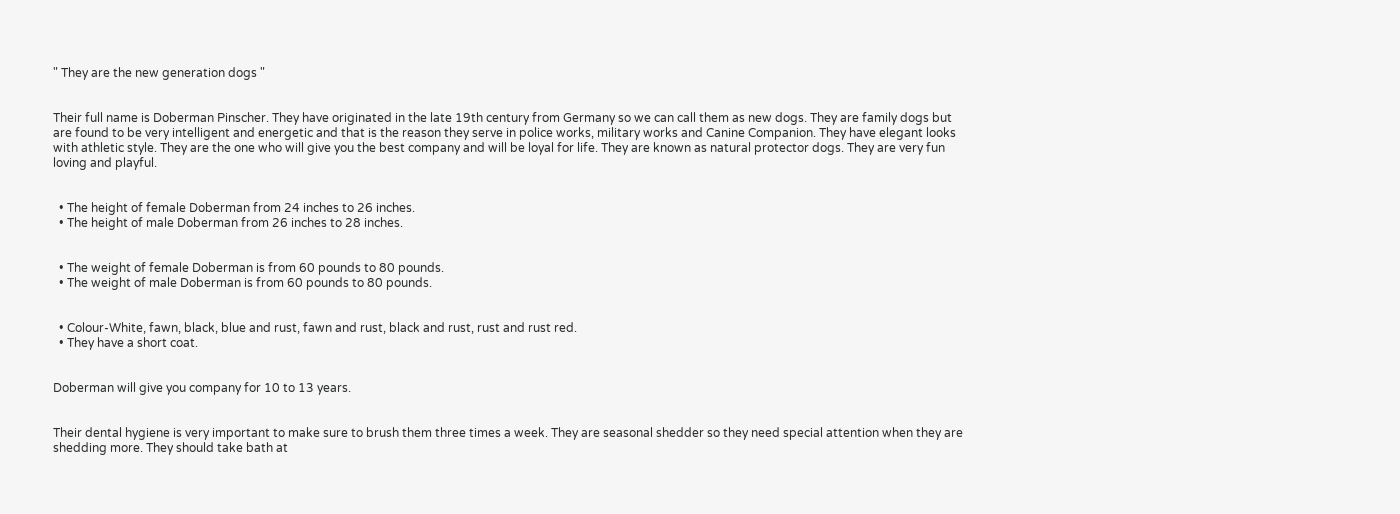" They are the new generation dogs "


Their full name is Doberman Pinscher. They have originated in the late 19th century from Germany so we can call them as new dogs. They are family dogs but are found to be very intelligent and energetic and that is the reason they serve in police works, military works and Canine Companion. They have elegant looks with athletic style. They are the one who will give you the best company and will be loyal for life. They are known as natural protector dogs. They are very fun loving and playful.


  • The height of female Doberman from 24 inches to 26 inches.
  • The height of male Doberman from 26 inches to 28 inches.


  • The weight of female Doberman is from 60 pounds to 80 pounds.
  • The weight of male Doberman is from 60 pounds to 80 pounds.


  • Colour-White, fawn, black, blue and rust, fawn and rust, black and rust, rust and rust red.
  • They have a short coat.


Doberman will give you company for 10 to 13 years.


Their dental hygiene is very important to make sure to brush them three times a week. They are seasonal shedder so they need special attention when they are shedding more. They should take bath at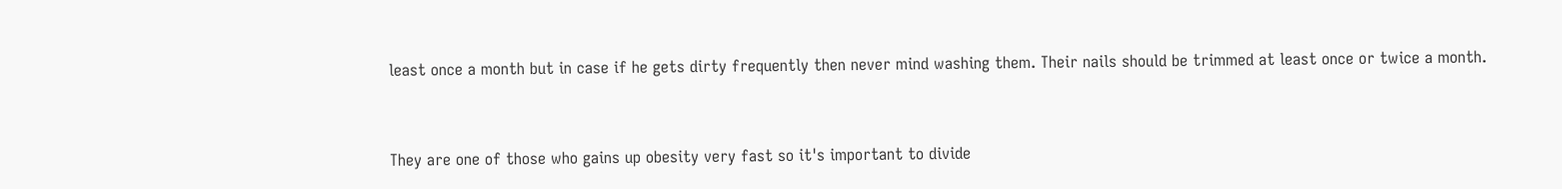least once a month but in case if he gets dirty frequently then never mind washing them. Their nails should be trimmed at least once or twice a month.


They are one of those who gains up obesity very fast so it's important to divide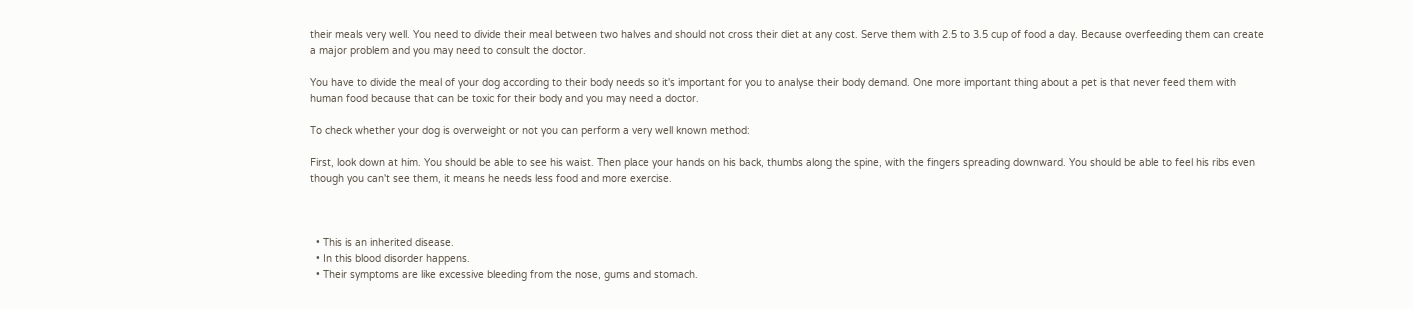their meals very well. You need to divide their meal between two halves and should not cross their diet at any cost. Serve them with 2.5 to 3.5 cup of food a day. Because overfeeding them can create a major problem and you may need to consult the doctor.

You have to divide the meal of your dog according to their body needs so it's important for you to analyse their body demand. One more important thing about a pet is that never feed them with human food because that can be toxic for their body and you may need a doctor.

To check whether your dog is overweight or not you can perform a very well known method:

First, look down at him. You should be able to see his waist. Then place your hands on his back, thumbs along the spine, with the fingers spreading downward. You should be able to feel his ribs even though you can't see them, it means he needs less food and more exercise.



  • This is an inherited disease.
  • In this blood disorder happens.
  • Their symptoms are like excessive bleeding from the nose, gums and stomach.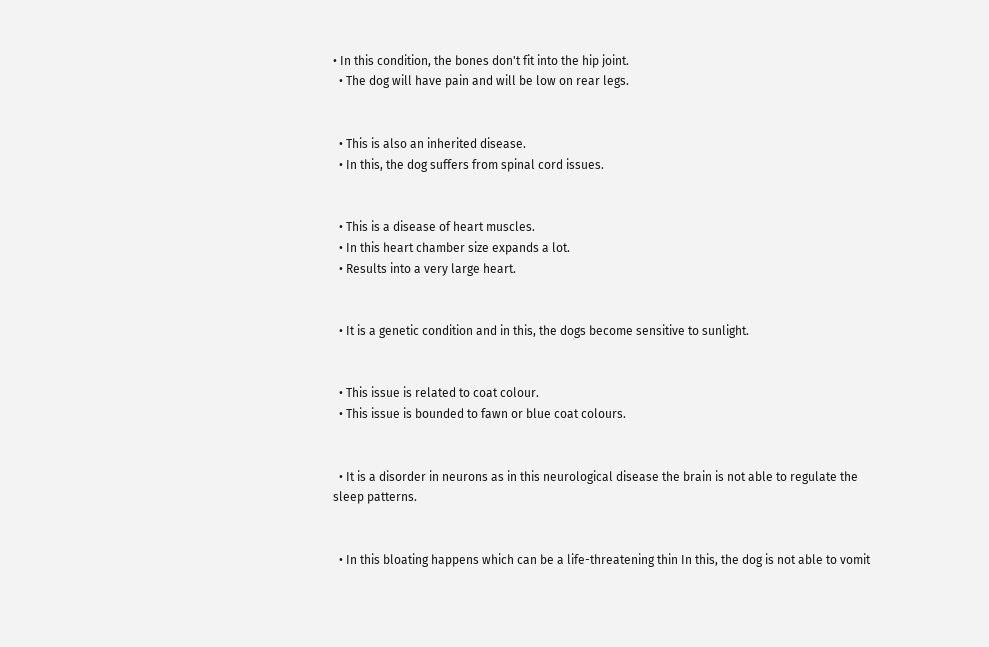• In this condition, the bones don't fit into the hip joint.
  • The dog will have pain and will be low on rear legs.


  • This is also an inherited disease.
  • In this, the dog suffers from spinal cord issues.


  • This is a disease of heart muscles.
  • In this heart chamber size expands a lot.
  • Results into a very large heart.


  • It is a genetic condition and in this, the dogs become sensitive to sunlight.


  • This issue is related to coat colour.
  • This issue is bounded to fawn or blue coat colours.


  • It is a disorder in neurons as in this neurological disease the brain is not able to regulate the sleep patterns.


  • In this bloating happens which can be a life-threatening thin In this, the dog is not able to vomit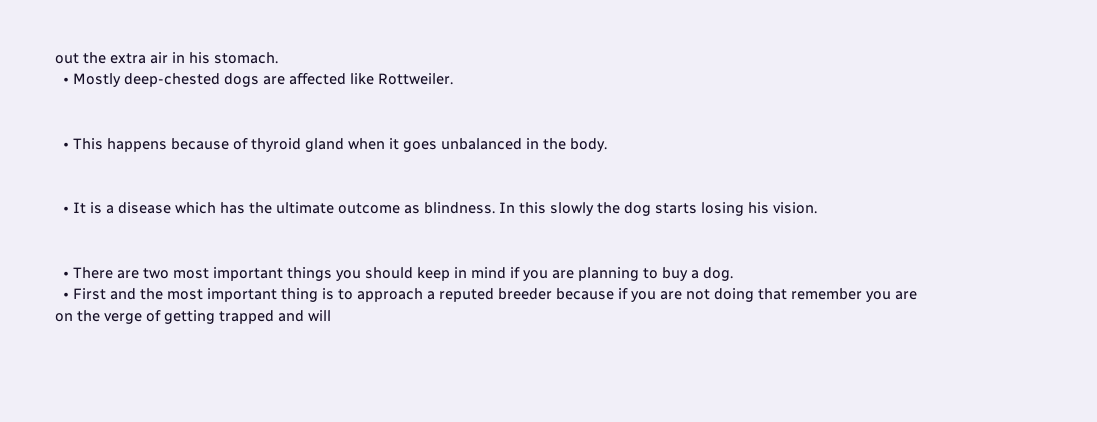out the extra air in his stomach.
  • Mostly deep-chested dogs are affected like Rottweiler.


  • This happens because of thyroid gland when it goes unbalanced in the body.


  • It is a disease which has the ultimate outcome as blindness. In this slowly the dog starts losing his vision.


  • There are two most important things you should keep in mind if you are planning to buy a dog.
  • First and the most important thing is to approach a reputed breeder because if you are not doing that remember you are on the verge of getting trapped and will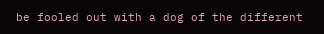be fooled out with a dog of the different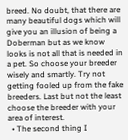breed. No doubt, that there are many beautiful dogs which will give you an illusion of being a Doberman but as we know looks is not all that is needed in a pet. So choose your breeder wisely and smartly. Try not getting fooled up from the fake breeders. Last but not the least choose the breeder with your area of interest.
  • The second thing I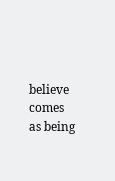believe comes as being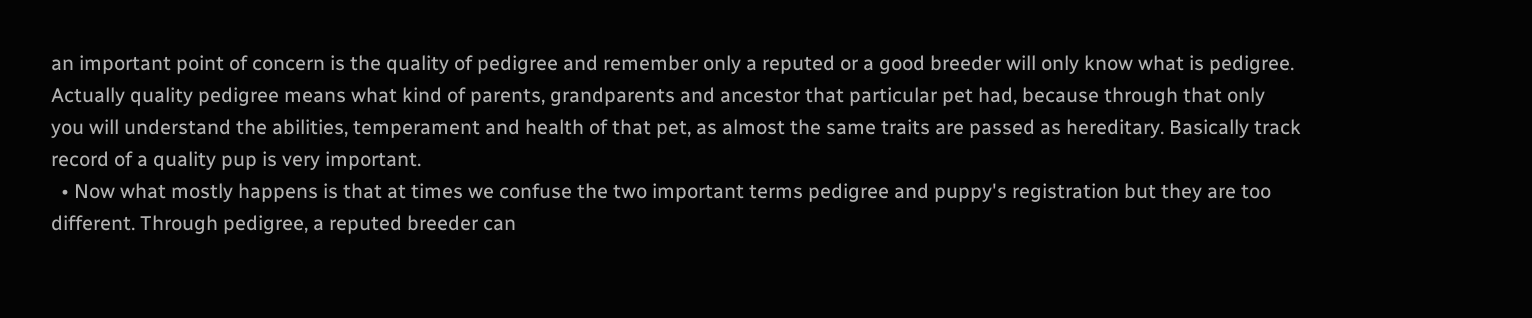an important point of concern is the quality of pedigree and remember only a reputed or a good breeder will only know what is pedigree. Actually quality pedigree means what kind of parents, grandparents and ancestor that particular pet had, because through that only you will understand the abilities, temperament and health of that pet, as almost the same traits are passed as hereditary. Basically track record of a quality pup is very important.
  • Now what mostly happens is that at times we confuse the two important terms pedigree and puppy's registration but they are too different. Through pedigree, a reputed breeder can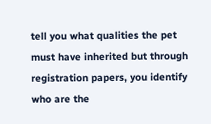tell you what qualities the pet must have inherited but through registration papers, you identify who are the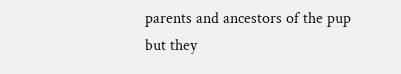parents and ancestors of the pup but they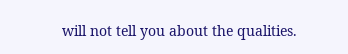will not tell you about the qualities.